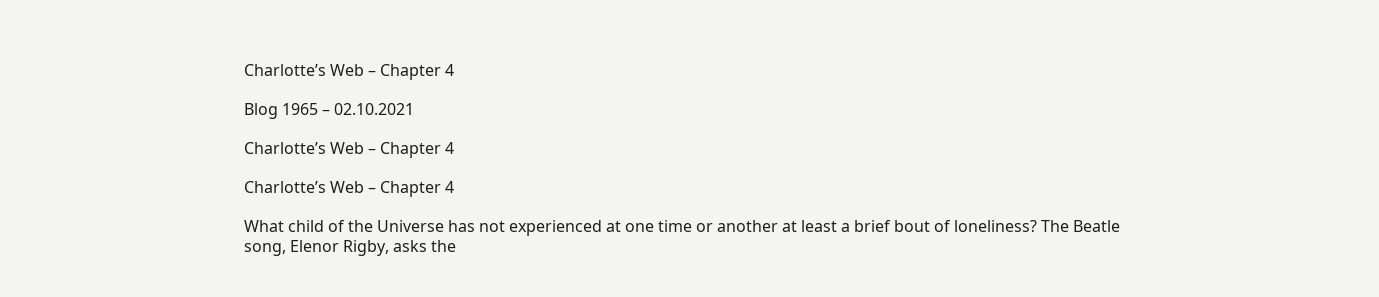Charlotte’s Web – Chapter 4

Blog 1965 – 02.10.2021

Charlotte’s Web – Chapter 4

Charlotte’s Web – Chapter 4

What child of the Universe has not experienced at one time or another at least a brief bout of loneliness? The Beatle song, Elenor Rigby, asks the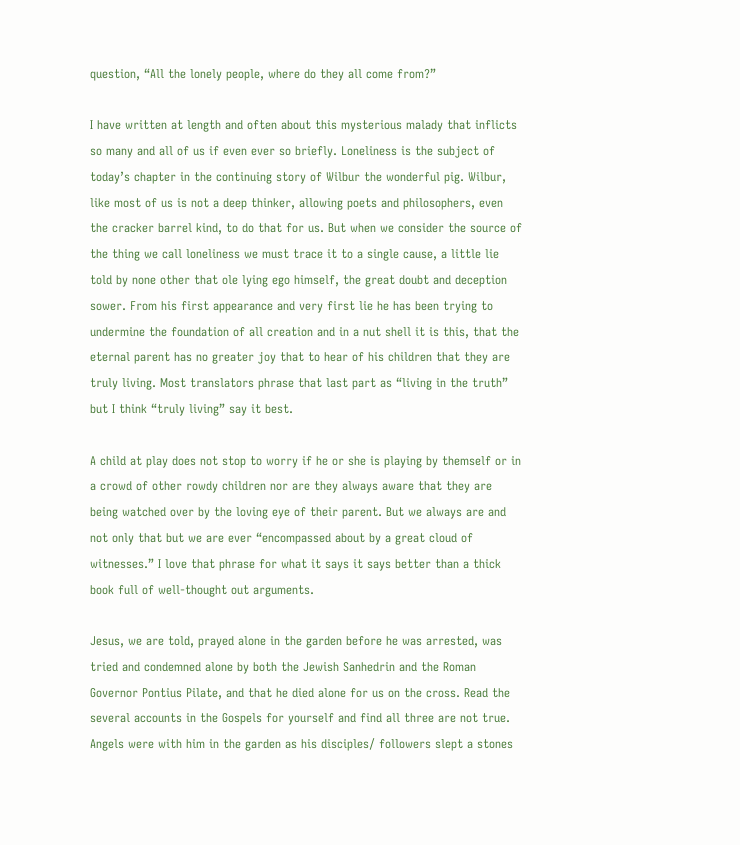question, “All the lonely people, where do they all come from?”

I have written at length and often about this mysterious malady that inflicts so many and all of us if even ever so briefly. Loneliness is the subject of today’s chapter in the continuing story of Wilbur the wonderful pig. Wilbur, like most of us is not a deep thinker, allowing poets and philosophers, even the cracker barrel kind, to do that for us. But when we consider the source of the thing we call loneliness we must trace it to a single cause, a little lie told by none other that ole lying ego himself, the great doubt and deception sower. From his first appearance and very first lie he has been trying to undermine the foundation of all creation and in a nut shell it is this, that the eternal parent has no greater joy that to hear of his children that they are truly living. Most translators phrase that last part as “living in the truth” but I think “truly living” say it best.

A child at play does not stop to worry if he or she is playing by themself or in a crowd of other rowdy children nor are they always aware that they are being watched over by the loving eye of their parent. But we always are and not only that but we are ever “encompassed about by a great cloud of witnesses.” I love that phrase for what it says it says better than a thick book full of well-thought out arguments.

Jesus, we are told, prayed alone in the garden before he was arrested, was tried and condemned alone by both the Jewish Sanhedrin and the Roman Governor Pontius Pilate, and that he died alone for us on the cross. Read the several accounts in the Gospels for yourself and find all three are not true. Angels were with him in the garden as his disciples/ followers slept a stones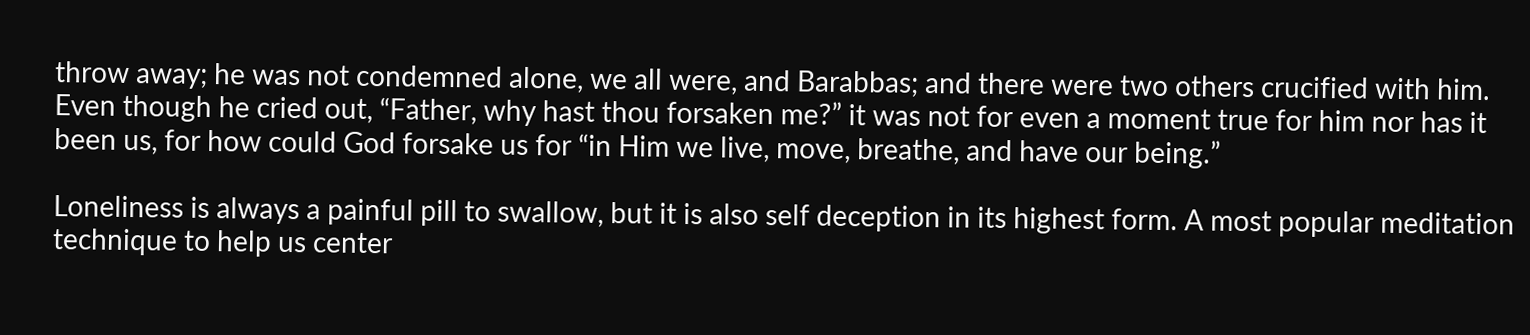throw away; he was not condemned alone, we all were, and Barabbas; and there were two others crucified with him. Even though he cried out, “Father, why hast thou forsaken me?” it was not for even a moment true for him nor has it been us, for how could God forsake us for “in Him we live, move, breathe, and have our being.”

Loneliness is always a painful pill to swallow, but it is also self deception in its highest form. A most popular meditation technique to help us center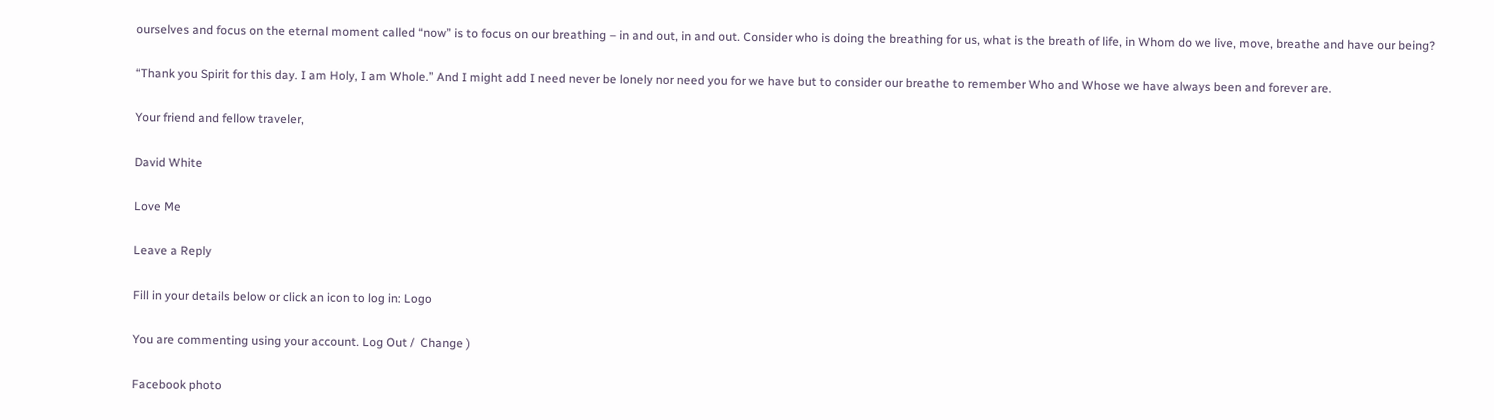ourselves and focus on the eternal moment called “now” is to focus on our breathing – in and out, in and out. Consider who is doing the breathing for us, what is the breath of life, in Whom do we live, move, breathe and have our being?

“Thank you Spirit for this day. I am Holy, I am Whole.” And I might add I need never be lonely nor need you for we have but to consider our breathe to remember Who and Whose we have always been and forever are.

Your friend and fellow traveler,

David White

Love Me

Leave a Reply

Fill in your details below or click an icon to log in: Logo

You are commenting using your account. Log Out /  Change )

Facebook photo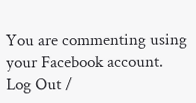You are commenting using your Facebook account. Log Out /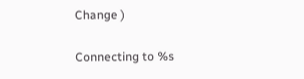Change )

Connecting to %s